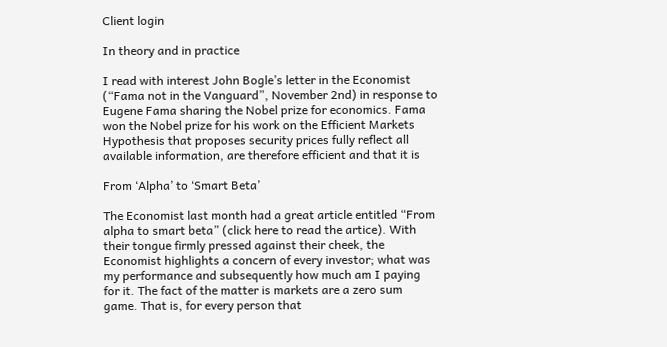Client login

In theory and in practice

I read with interest John Bogle’s letter in the Economist (“Fama not in the Vanguard”, November 2nd) in response to Eugene Fama sharing the Nobel prize for economics. Fama won the Nobel prize for his work on the Efficient Markets Hypothesis that proposes security prices fully reflect all available information, are therefore efficient and that it is

From ‘Alpha’ to ‘Smart Beta’

The Economist last month had a great article entitled “From alpha to smart beta” (click here to read the artice). With their tongue firmly pressed against their cheek, the Economist highlights a concern of every investor; what was my performance and subsequently how much am I paying for it. The fact of the matter is markets are a zero sum game. That is, for every person that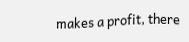makes a profit, there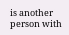is another person with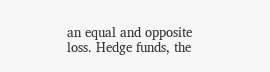an equal and opposite loss. Hedge funds, the